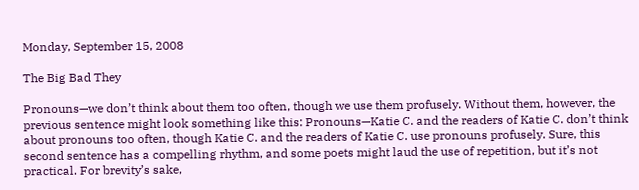Monday, September 15, 2008

The Big Bad They

Pronouns—we don’t think about them too often, though we use them profusely. Without them, however, the previous sentence might look something like this: Pronouns—Katie C. and the readers of Katie C. don’t think about pronouns too often, though Katie C. and the readers of Katie C. use pronouns profusely. Sure, this second sentence has a compelling rhythm, and some poets might laud the use of repetition, but it’s not practical. For brevity’s sake,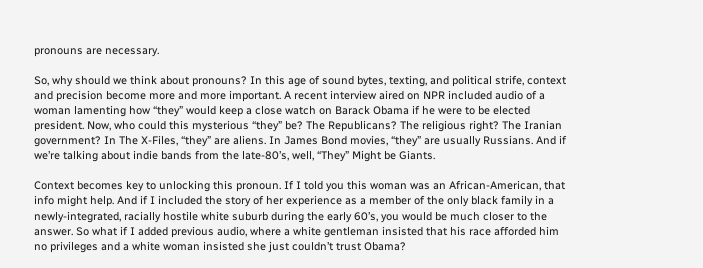pronouns are necessary.

So, why should we think about pronouns? In this age of sound bytes, texting, and political strife, context and precision become more and more important. A recent interview aired on NPR included audio of a woman lamenting how “they” would keep a close watch on Barack Obama if he were to be elected president. Now, who could this mysterious “they” be? The Republicans? The religious right? The Iranian government? In The X-Files, “they” are aliens. In James Bond movies, “they” are usually Russians. And if we’re talking about indie bands from the late-80’s, well, “They” Might be Giants.

Context becomes key to unlocking this pronoun. If I told you this woman was an African-American, that info might help. And if I included the story of her experience as a member of the only black family in a newly-integrated, racially hostile white suburb during the early 60’s, you would be much closer to the answer. So what if I added previous audio, where a white gentleman insisted that his race afforded him no privileges and a white woman insisted she just couldn’t trust Obama?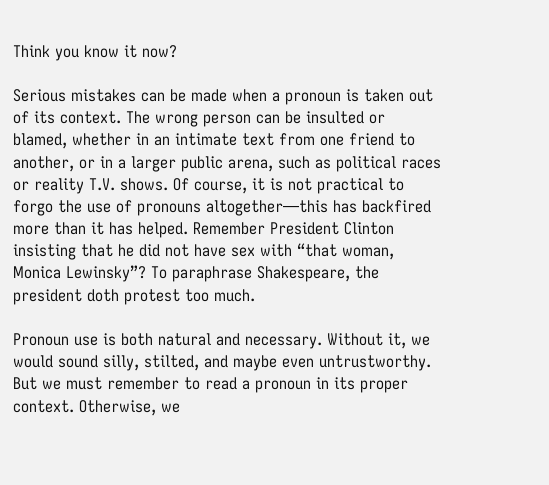Think you know it now?

Serious mistakes can be made when a pronoun is taken out of its context. The wrong person can be insulted or blamed, whether in an intimate text from one friend to another, or in a larger public arena, such as political races or reality T.V. shows. Of course, it is not practical to forgo the use of pronouns altogether—this has backfired more than it has helped. Remember President Clinton insisting that he did not have sex with “that woman, Monica Lewinsky”? To paraphrase Shakespeare, the president doth protest too much.

Pronoun use is both natural and necessary. Without it, we would sound silly, stilted, and maybe even untrustworthy. But we must remember to read a pronoun in its proper context. Otherwise, we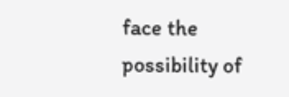face the possibility of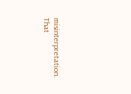misinterpretation. That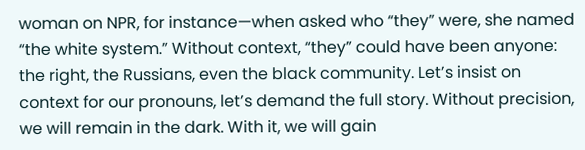woman on NPR, for instance—when asked who “they” were, she named “the white system.” Without context, “they” could have been anyone: the right, the Russians, even the black community. Let’s insist on context for our pronouns, let’s demand the full story. Without precision, we will remain in the dark. With it, we will gain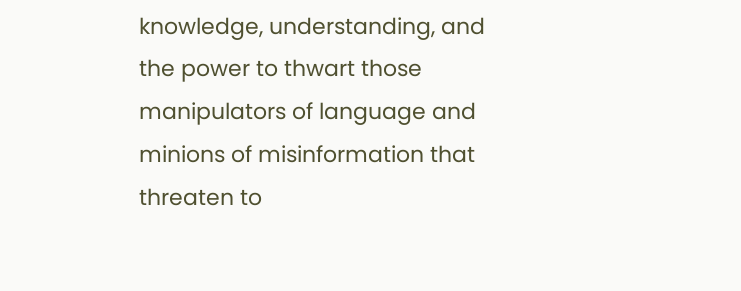knowledge, understanding, and the power to thwart those manipulators of language and minions of misinformation that threaten to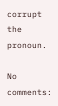corrupt the pronoun.

No comments: